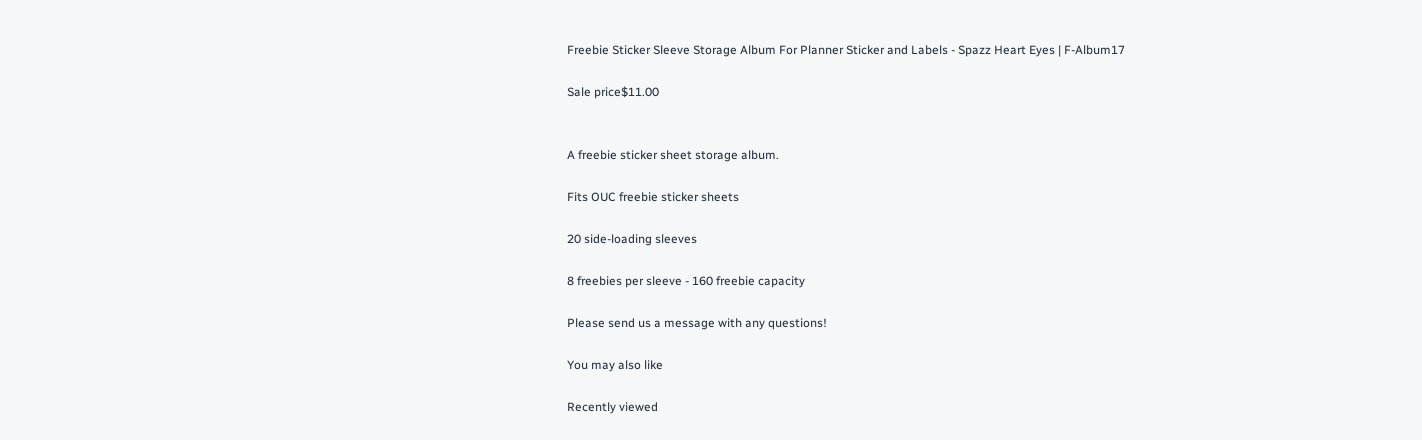Freebie Sticker Sleeve Storage Album For Planner Sticker and Labels - Spazz Heart Eyes | F-Album17

Sale price$11.00


A freebie sticker sheet storage album.

Fits OUC freebie sticker sheets

20 side-loading sleeves

8 freebies per sleeve - 160 freebie capacity

Please send us a message with any questions!

You may also like

Recently viewed